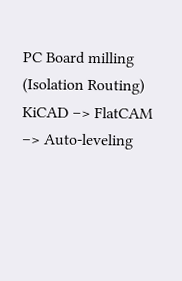PC Board milling (Isolation Routing)
KiCAD –> FlatCAM –> Auto-leveling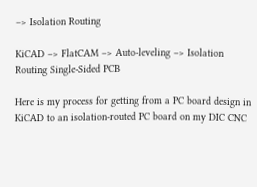–> Isolation Routing

KiCAD –> FlatCAM –> Auto-leveling –> Isolation Routing Single-Sided PCB

Here is my process for getting from a PC board design in KiCAD to an isolation-routed PC board on my DIC CNC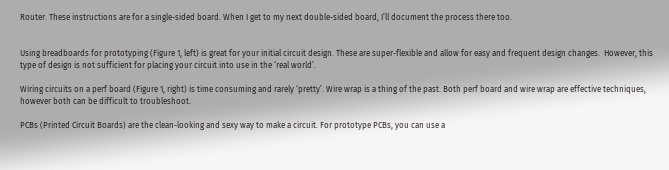Router. These instructions are for a single-sided board. When I get to my next double-sided board, I’ll document the process there too.


Using breadboards for prototyping (Figure 1, left) is great for your initial circuit design. These are super-flexible and allow for easy and frequent design changes.  However, this type of design is not sufficient for placing your circuit into use in the ‘real world’.

Wiring circuits on a perf board (Figure 1, right) is time consuming and rarely ‘pretty’. Wire wrap is a thing of the past. Both perf board and wire wrap are effective techniques, however both can be difficult to troubleshoot.

PCBs (Printed Circuit Boards) are the clean-looking and sexy way to make a circuit. For prototype PCBs, you can use a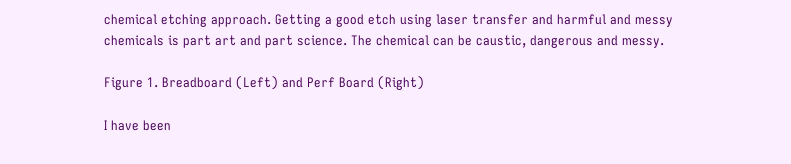chemical etching approach. Getting a good etch using laser transfer and harmful and messy chemicals is part art and part science. The chemical can be caustic, dangerous and messy.

Figure 1. Breadboard (Left) and Perf Board (Right)

I have been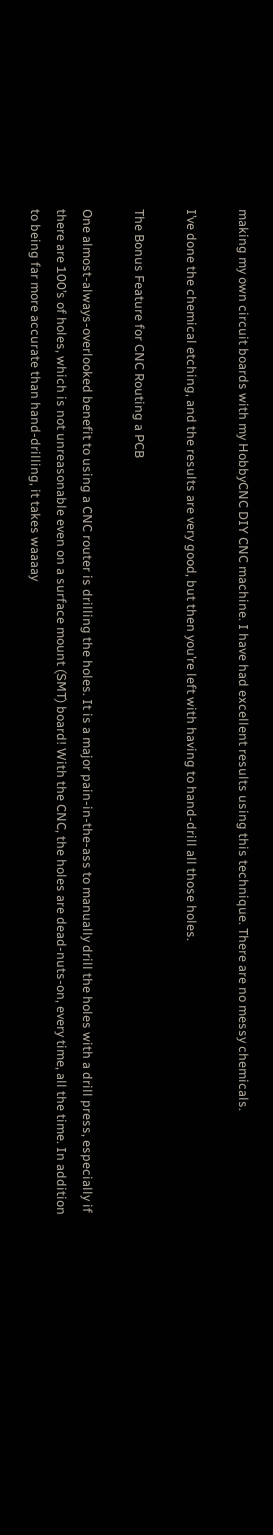making my own circuit boards with my HobbyCNC DIY CNC machine. I have had excellent results using this technique. There are no messy chemicals.

I’ve done the chemical etching, and the results are very good, but then you’re left with having to hand-drill all those holes.

The Bonus Feature for CNC Routing a PCB

One almost-always-overlooked benefit to using a CNC router is drilling the holes. It is a major pain-in-the-ass to manually drill the holes with a drill press, especially if there are 100’s of holes, which is not unreasonable even on a surface mount (SMT) board! With the CNC, the holes are dead-nuts-on, every time, all the time. In addition to being far more accurate than hand-drilling, it takes waaaay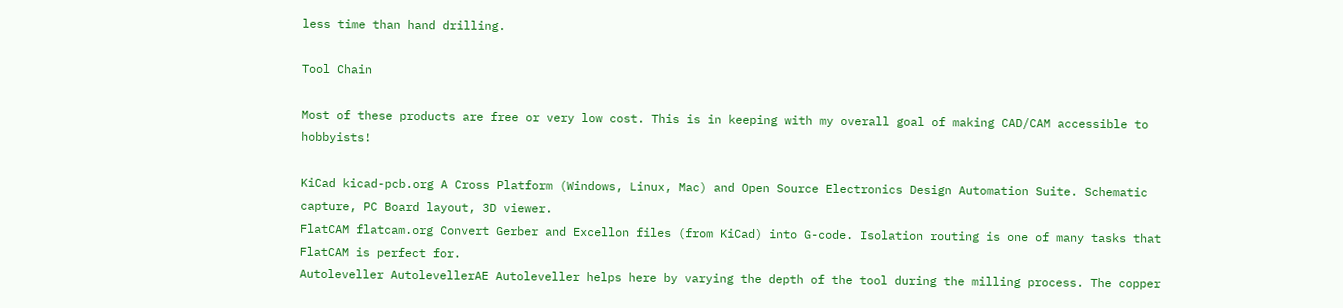less time than hand drilling.

Tool Chain

Most of these products are free or very low cost. This is in keeping with my overall goal of making CAD/CAM accessible to hobbyists!

KiCad kicad-pcb.org A Cross Platform (Windows, Linux, Mac) and Open Source Electronics Design Automation Suite. Schematic capture, PC Board layout, 3D viewer.
FlatCAM flatcam.org Convert Gerber and Excellon files (from KiCad) into G-code. Isolation routing is one of many tasks that FlatCAM is perfect for.
Autoleveller AutolevellerAE Autoleveller helps here by varying the depth of the tool during the milling process. The copper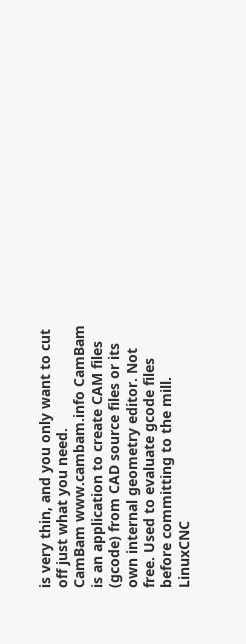is very thin, and you only want to cut off just what you need.
CamBam www.cambam.info CamBam is an application to create CAM files (gcode) from CAD source files or its own internal geometry editor. Not free. Used to evaluate gcode files before committing to the mill.
LinuxCNC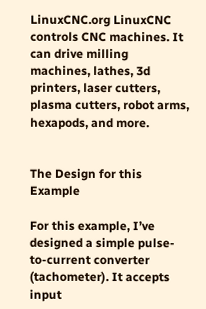LinuxCNC.org LinuxCNC controls CNC machines. It can drive milling machines, lathes, 3d printers, laser cutters, plasma cutters, robot arms, hexapods, and more.


The Design for this Example

For this example, I’ve designed a simple pulse-to-current converter (tachometer). It accepts input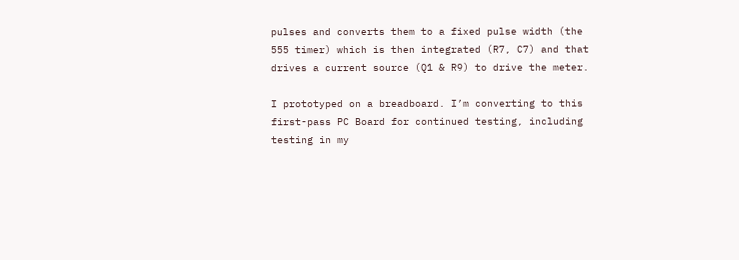pulses and converts them to a fixed pulse width (the 555 timer) which is then integrated (R7, C7) and that drives a current source (Q1 & R9) to drive the meter.

I prototyped on a breadboard. I’m converting to this first-pass PC Board for continued testing, including testing in my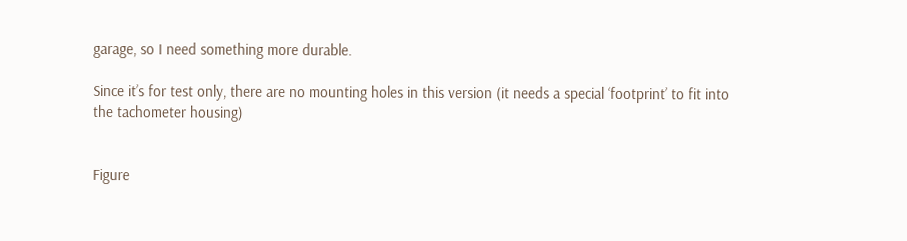garage, so I need something more durable.

Since it’s for test only, there are no mounting holes in this version (it needs a special ‘footprint’ to fit into the tachometer housing)


Figure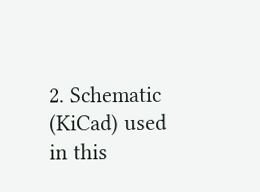2. Schematic (KiCad) used in this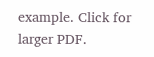example. Click for larger PDF.